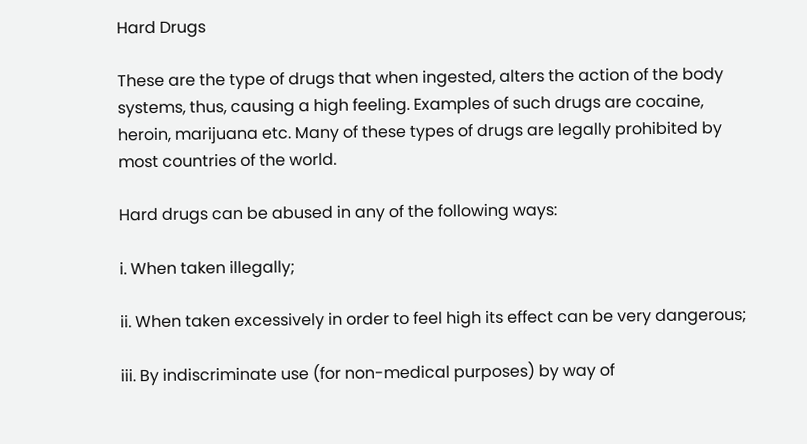Hard Drugs

These are the type of drugs that when ingested, alters the action of the body systems, thus, causing a high feeling. Examples of such drugs are cocaine, heroin, marijuana etc. Many of these types of drugs are legally prohibited by most countries of the world.

Hard drugs can be abused in any of the following ways:

i. When taken illegally;

ii. When taken excessively in order to feel high its effect can be very dangerous;

iii. By indiscriminate use (for non-medical purposes) by way of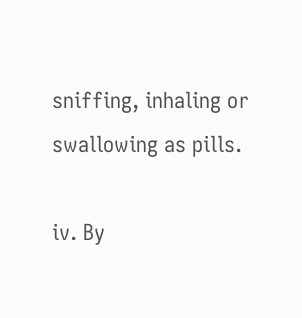sniffing, inhaling or swallowing as pills.

iv. By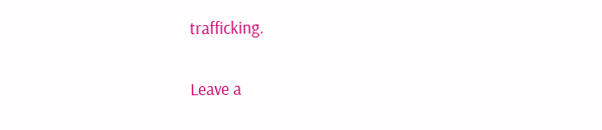trafficking.

Leave a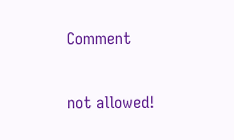Comment

not allowed!